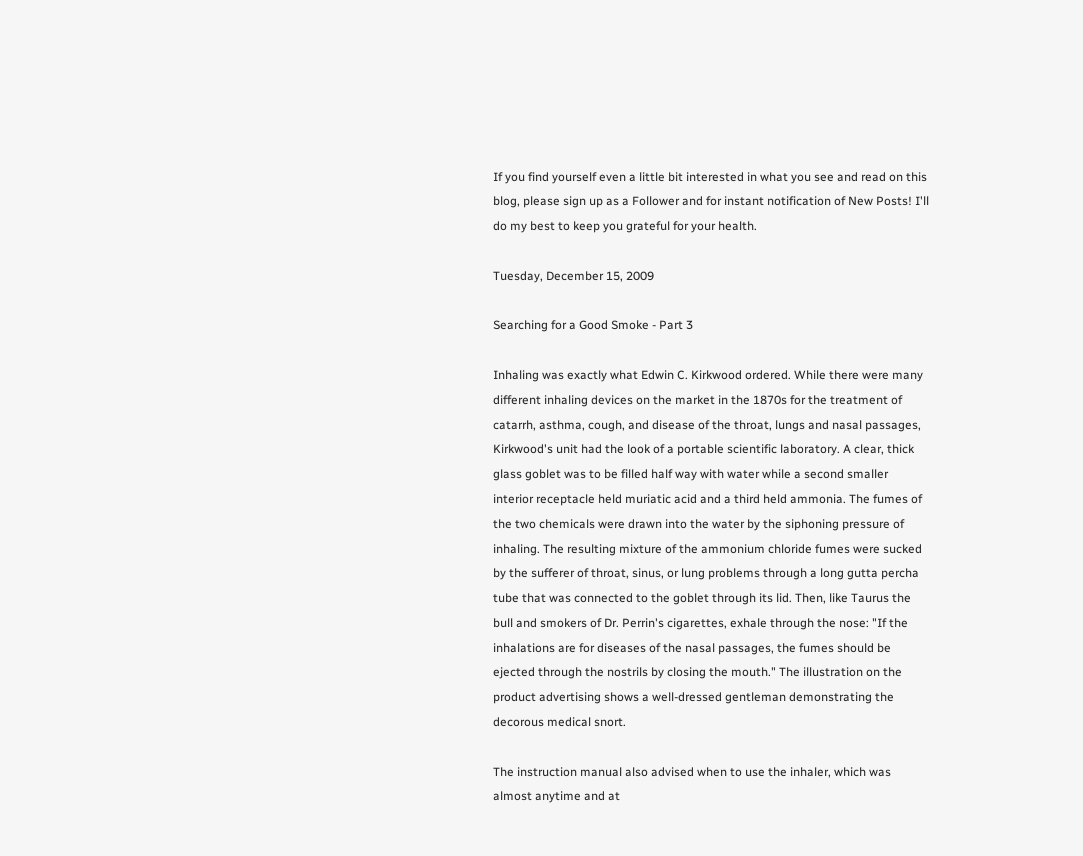If you find yourself even a little bit interested in what you see and read on this blog, please sign up as a Follower and for instant notification of New Posts! I'll do my best to keep you grateful for your health.

Tuesday, December 15, 2009

Searching for a Good Smoke - Part 3

Inhaling was exactly what Edwin C. Kirkwood ordered. While there were many different inhaling devices on the market in the 1870s for the treatment of catarrh, asthma, cough, and disease of the throat, lungs and nasal passages, Kirkwood's unit had the look of a portable scientific laboratory. A clear, thick glass goblet was to be filled half way with water while a second smaller interior receptacle held muriatic acid and a third held ammonia. The fumes of the two chemicals were drawn into the water by the siphoning pressure of inhaling. The resulting mixture of the ammonium chloride fumes were sucked by the sufferer of throat, sinus, or lung problems through a long gutta percha tube that was connected to the goblet through its lid. Then, like Taurus the bull and smokers of Dr. Perrin's cigarettes, exhale through the nose: "If the inhalations are for diseases of the nasal passages, the fumes should be ejected through the nostrils by closing the mouth." The illustration on the product advertising shows a well-dressed gentleman demonstrating the decorous medical snort.

The instruction manual also advised when to use the inhaler, which was almost anytime and at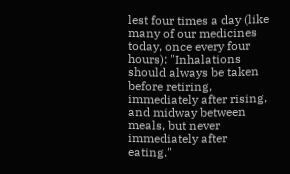lest four times a day (like many of our medicines today, once every four hours): "Inhalations should always be taken before retiring, immediately after rising, and midway between meals, but never immediately after eating."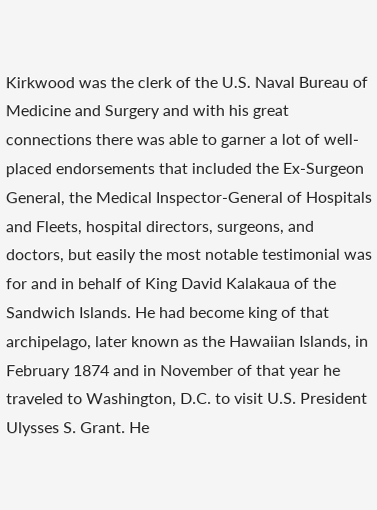Kirkwood was the clerk of the U.S. Naval Bureau of Medicine and Surgery and with his great connections there was able to garner a lot of well-placed endorsements that included the Ex-Surgeon General, the Medical Inspector-General of Hospitals and Fleets, hospital directors, surgeons, and doctors, but easily the most notable testimonial was for and in behalf of King David Kalakaua of the Sandwich Islands. He had become king of that archipelago, later known as the Hawaiian Islands, in February 1874 and in November of that year he traveled to Washington, D.C. to visit U.S. President Ulysses S. Grant. He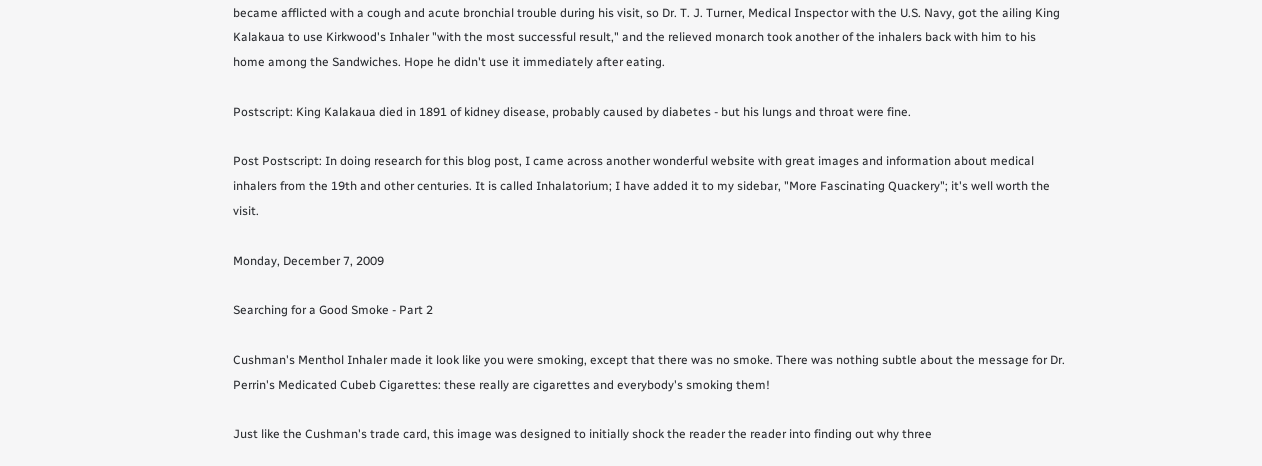became afflicted with a cough and acute bronchial trouble during his visit, so Dr. T. J. Turner, Medical Inspector with the U.S. Navy, got the ailing King Kalakaua to use Kirkwood's Inhaler "with the most successful result," and the relieved monarch took another of the inhalers back with him to his home among the Sandwiches. Hope he didn't use it immediately after eating.

Postscript: King Kalakaua died in 1891 of kidney disease, probably caused by diabetes - but his lungs and throat were fine.

Post Postscript: In doing research for this blog post, I came across another wonderful website with great images and information about medical inhalers from the 19th and other centuries. It is called Inhalatorium; I have added it to my sidebar, "More Fascinating Quackery"; it's well worth the visit.

Monday, December 7, 2009

Searching for a Good Smoke - Part 2

Cushman's Menthol Inhaler made it look like you were smoking, except that there was no smoke. There was nothing subtle about the message for Dr. Perrin's Medicated Cubeb Cigarettes: these really are cigarettes and everybody's smoking them!

Just like the Cushman's trade card, this image was designed to initially shock the reader the reader into finding out why three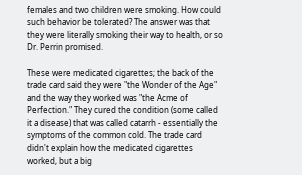females and two children were smoking. How could such behavior be tolerated? The answer was that they were literally smoking their way to health, or so Dr. Perrin promised.

These were medicated cigarettes; the back of the trade card said they were "the Wonder of the Age" and the way they worked was "the Acme of Perfection." They cured the condition (some called it a disease) that was called catarrh - essentially the symptoms of the common cold. The trade card didn't explain how the medicated cigarettes worked, but a big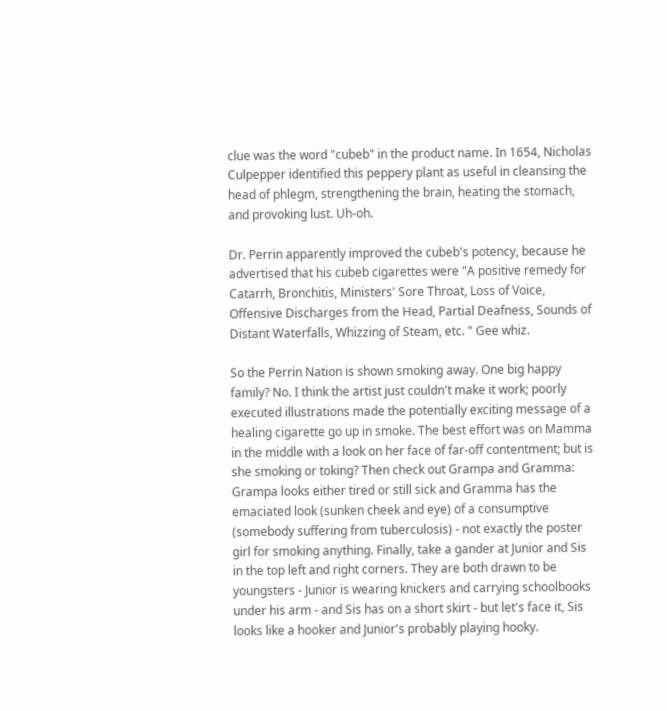clue was the word "cubeb" in the product name. In 1654, Nicholas Culpepper identified this peppery plant as useful in cleansing the head of phlegm, strengthening the brain, heating the stomach, and provoking lust. Uh-oh.

Dr. Perrin apparently improved the cubeb's potency, because he advertised that his cubeb cigarettes were "A positive remedy for Catarrh, Bronchitis, Ministers' Sore Throat, Loss of Voice, Offensive Discharges from the Head, Partial Deafness, Sounds of Distant Waterfalls, Whizzing of Steam, etc. " Gee whiz.

So the Perrin Nation is shown smoking away. One big happy family? No. I think the artist just couldn't make it work; poorly executed illustrations made the potentially exciting message of a healing cigarette go up in smoke. The best effort was on Mamma in the middle with a look on her face of far-off contentment; but is she smoking or toking? Then check out Grampa and Gramma: Grampa looks either tired or still sick and Gramma has the emaciated look (sunken cheek and eye) of a consumptive (somebody suffering from tuberculosis) - not exactly the poster girl for smoking anything. Finally, take a gander at Junior and Sis in the top left and right corners. They are both drawn to be youngsters - Junior is wearing knickers and carrying schoolbooks under his arm - and Sis has on a short skirt - but let's face it, Sis looks like a hooker and Junior's probably playing hooky.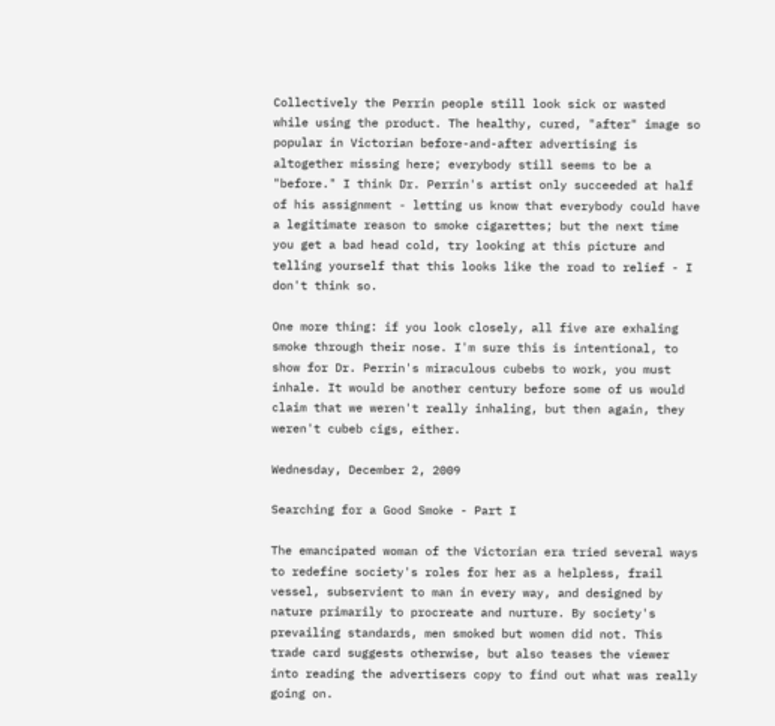Collectively the Perrin people still look sick or wasted while using the product. The healthy, cured, "after" image so popular in Victorian before-and-after advertising is altogether missing here; everybody still seems to be a "before." I think Dr. Perrin's artist only succeeded at half of his assignment - letting us know that everybody could have a legitimate reason to smoke cigarettes; but the next time you get a bad head cold, try looking at this picture and telling yourself that this looks like the road to relief - I don't think so.

One more thing: if you look closely, all five are exhaling smoke through their nose. I'm sure this is intentional, to show for Dr. Perrin's miraculous cubebs to work, you must inhale. It would be another century before some of us would claim that we weren't really inhaling, but then again, they weren't cubeb cigs, either.

Wednesday, December 2, 2009

Searching for a Good Smoke - Part I

The emancipated woman of the Victorian era tried several ways to redefine society's roles for her as a helpless, frail vessel, subservient to man in every way, and designed by nature primarily to procreate and nurture. By society's prevailing standards, men smoked but women did not. This trade card suggests otherwise, but also teases the viewer into reading the advertisers copy to find out what was really going on.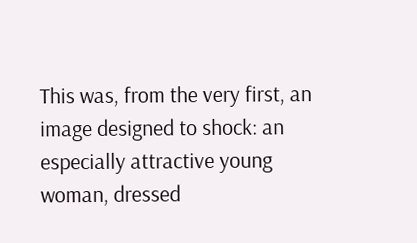This was, from the very first, an image designed to shock: an especially attractive young woman, dressed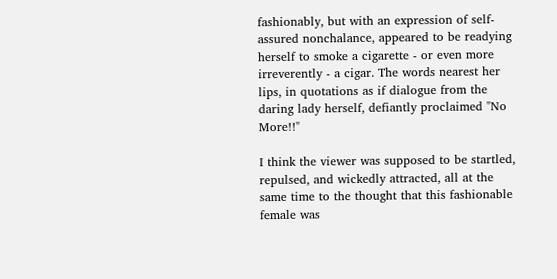fashionably, but with an expression of self-assured nonchalance, appeared to be readying herself to smoke a cigarette - or even more irreverently - a cigar. The words nearest her lips, in quotations as if dialogue from the daring lady herself, defiantly proclaimed "No More!!"

I think the viewer was supposed to be startled, repulsed, and wickedly attracted, all at the same time to the thought that this fashionable female was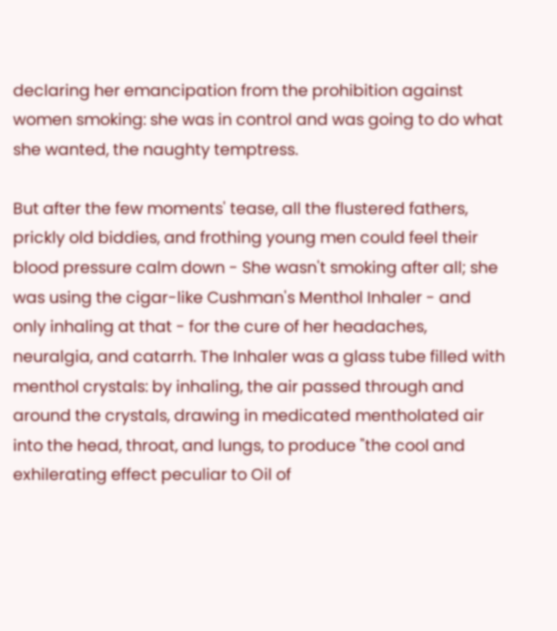declaring her emancipation from the prohibition against women smoking: she was in control and was going to do what she wanted, the naughty temptress.

But after the few moments' tease, all the flustered fathers, prickly old biddies, and frothing young men could feel their blood pressure calm down - She wasn't smoking after all; she was using the cigar-like Cushman's Menthol Inhaler - and only inhaling at that - for the cure of her headaches, neuralgia, and catarrh. The Inhaler was a glass tube filled with menthol crystals: by inhaling, the air passed through and around the crystals, drawing in medicated mentholated air into the head, throat, and lungs, to produce "the cool and exhilerating effect peculiar to Oil of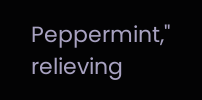Peppermint," relieving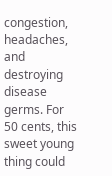congestion, headaches, and destroying disease germs. For 50 cents, this sweet young thing could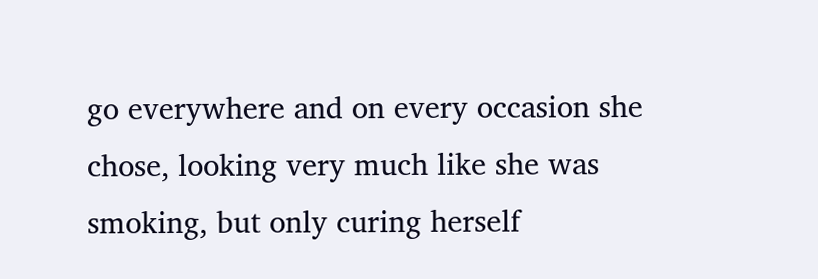go everywhere and on every occasion she chose, looking very much like she was smoking, but only curing herself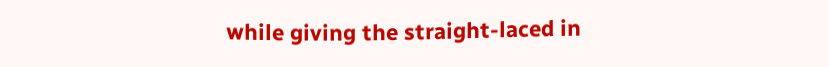while giving the straight-laced in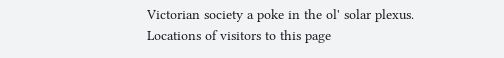Victorian society a poke in the ol' solar plexus.
Locations of visitors to this page